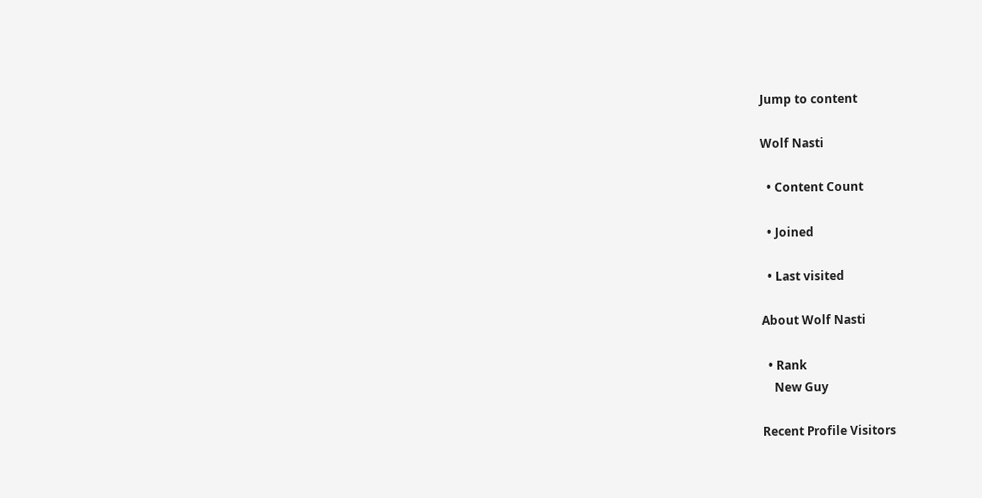Jump to content

Wolf Nasti

  • Content Count

  • Joined

  • Last visited

About Wolf Nasti

  • Rank
    New Guy

Recent Profile Visitors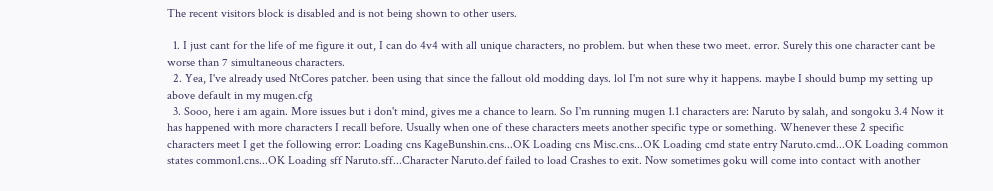The recent visitors block is disabled and is not being shown to other users.

  1. I just cant for the life of me figure it out, I can do 4v4 with all unique characters, no problem. but when these two meet. error. Surely this one character cant be worse than 7 simultaneous characters.
  2. Yea, I've already used NtCores patcher. been using that since the fallout old modding days. lol I'm not sure why it happens. maybe I should bump my setting up above default in my mugen.cfg
  3. Sooo, here i am again. More issues but i don't mind, gives me a chance to learn. So I'm running mugen 1.1 characters are: Naruto by salah, and songoku 3.4 Now it has happened with more characters I recall before. Usually when one of these characters meets another specific type or something. Whenever these 2 specific characters meet I get the following error: Loading cns KageBunshin.cns...OK Loading cns Misc.cns...OK Loading cmd state entry Naruto.cmd...OK Loading common states common1.cns...OK Loading sff Naruto.sff...Character Naruto.def failed to load Crashes to exit. Now sometimes goku will come into contact with another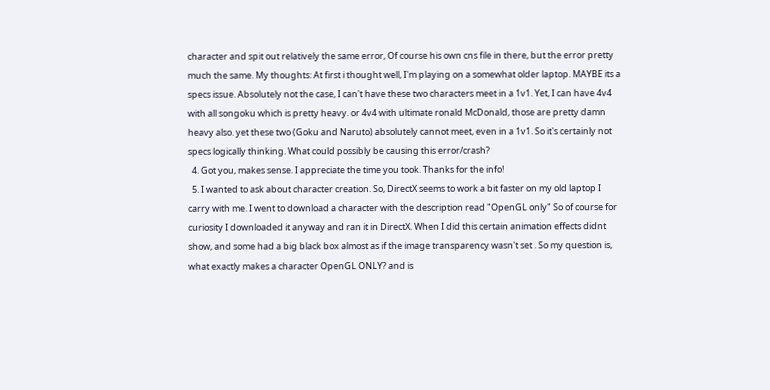character and spit out relatively the same error, Of course his own cns file in there, but the error pretty much the same. My thoughts: At first i thought well, I'm playing on a somewhat older laptop. MAYBE its a specs issue. Absolutely not the case, I can't have these two characters meet in a 1v1. Yet, I can have 4v4 with all songoku which is pretty heavy. or 4v4 with ultimate ronald McDonald, those are pretty damn heavy also. yet these two (Goku and Naruto) absolutely cannot meet, even in a 1v1. So it's certainly not specs logically thinking. What could possibly be causing this error/crash?
  4. Got you, makes sense. I appreciate the time you took. Thanks for the info!
  5. I wanted to ask about character creation. So, DirectX seems to work a bit faster on my old laptop I carry with me. I went to download a character with the description read "OpenGL only" So of course for curiosity I downloaded it anyway and ran it in DirectX. When I did this certain animation effects didnt show, and some had a big black box almost as if the image transparency wasn't set . So my question is, what exactly makes a character OpenGL ONLY? and is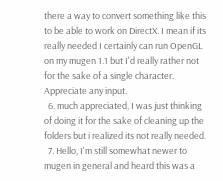there a way to convert something like this to be able to work on DirectX. I mean if its really needed I certainly can run OpenGL on my mugen 1.1 but I'd really rather not for the sake of a single character. Appreciate any input.
  6. much appreciated, I was just thinking of doing it for the sake of cleaning up the folders but i realized its not really needed.
  7. Hello, I'm still somewhat newer to mugen in general and heard this was a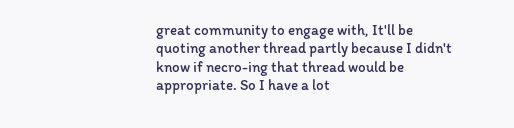great community to engage with, It'll be quoting another thread partly because I didn't know if necro-ing that thread would be appropriate. So I have a lot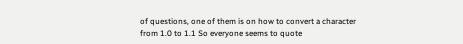of questions, one of them is on how to convert a character from 1.0 to 1.1 So everyone seems to quote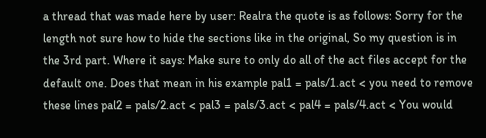a thread that was made here by user: Realra the quote is as follows: Sorry for the length not sure how to hide the sections like in the original, So my question is in the 3rd part. Where it says: Make sure to only do all of the act files accept for the default one. Does that mean in his example pal1 = pals/1.act < you need to remove these lines pal2 = pals/2.act < pal3 = pals/3.act < pal4 = pals/4.act < You would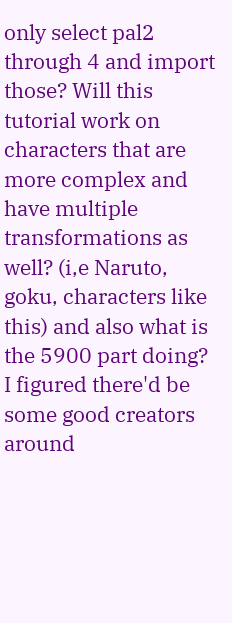only select pal2 through 4 and import those? Will this tutorial work on characters that are more complex and have multiple transformations as well? (i,e Naruto, goku, characters like this) and also what is the 5900 part doing? I figured there'd be some good creators around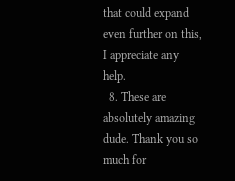that could expand even further on this, I appreciate any help.
  8. These are absolutely amazing dude. Thank you so much for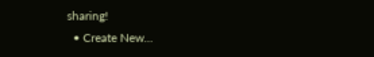sharing!
  • Create New...